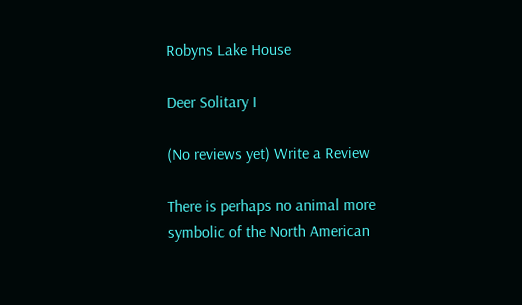Robyns Lake House

Deer Solitary I

(No reviews yet) Write a Review

There is perhaps no animal more symbolic of the North American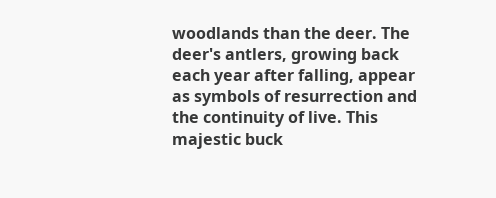woodlands than the deer. The deer's antlers, growing back each year after falling, appear as symbols of resurrection and the continuity of live. This majestic buck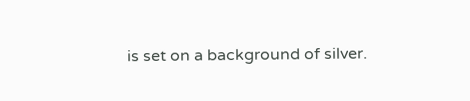is set on a background of silver.